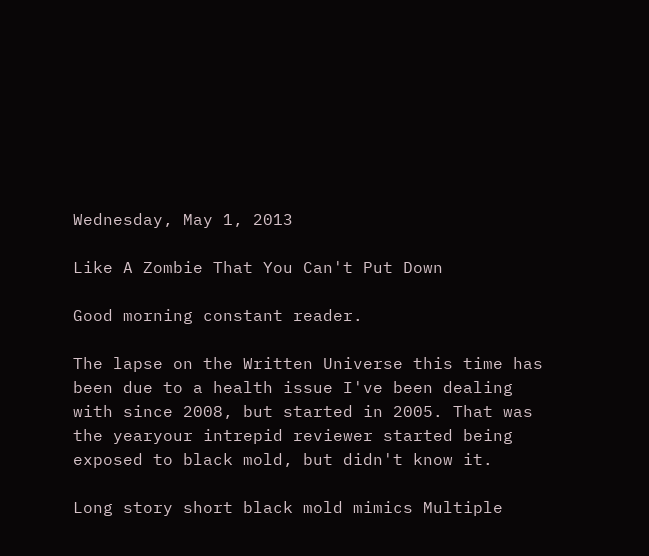Wednesday, May 1, 2013

Like A Zombie That You Can't Put Down

Good morning constant reader.

The lapse on the Written Universe this time has been due to a health issue I've been dealing with since 2008, but started in 2005. That was the yearyour intrepid reviewer started being exposed to black mold, but didn't know it.

Long story short black mold mimics Multiple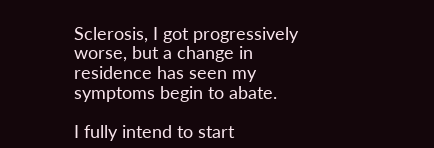Sclerosis, I got progressively worse, but a change in residence has seen my symptoms begin to abate.

I fully intend to start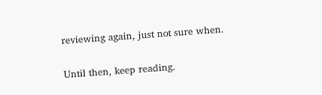reviewing again, just not sure when.

Until then, keep reading.